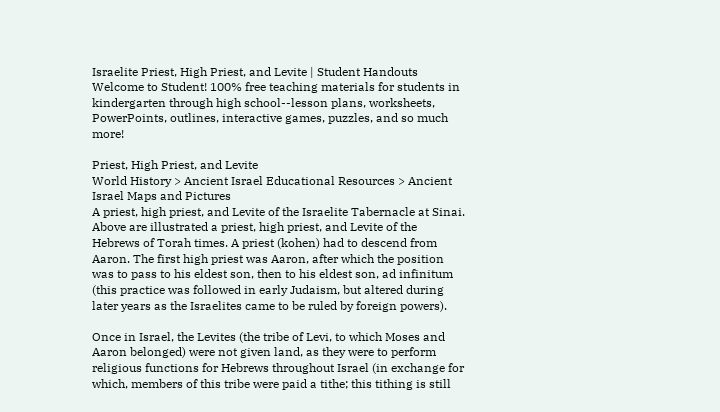Israelite Priest, High Priest, and Levite | Student Handouts
Welcome to Student! 100% free teaching materials for students in kindergarten through high school--lesson plans, worksheets, PowerPoints, outlines, interactive games, puzzles, and so much more!

Priest, High Priest, and Levite
World History > Ancient Israel Educational Resources > Ancient Israel Maps and Pictures
A priest, high priest, and Levite of the Israelite Tabernacle at Sinai.
Above are illustrated a priest, high priest, and Levite of the Hebrews of Torah times. A priest (kohen) had to descend from Aaron. The first high priest was Aaron, after which the position was to pass to his eldest son, then to his eldest son, ad infinitum (this practice was followed in early Judaism, but altered during later years as the Israelites came to be ruled by foreign powers).

Once in Israel, the Levites (the tribe of Levi, to which Moses and Aaron belonged) were not given land, as they were to perform religious functions for Hebrews throughout Israel (in exchange for which, members of this tribe were paid a tithe; this tithing is still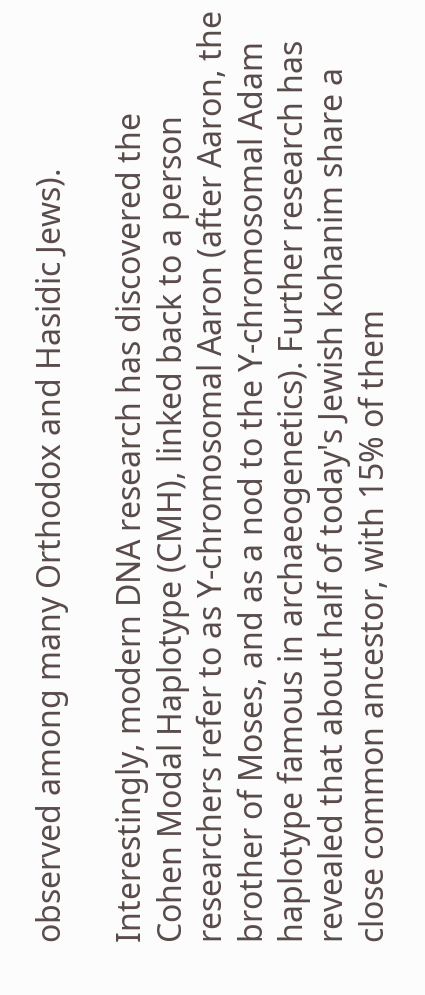observed among many Orthodox and Hasidic Jews).

Interestingly, modern DNA research has discovered the Cohen Modal Haplotype (CMH), linked back to a person researchers refer to as Y-chromosomal Aaron (after Aaron, the brother of Moses, and as a nod to the Y-chromosomal Adam haplotype famous in archaeogenetics). Further research has revealed that about half of today's Jewish kohanim share a close common ancestor, with 15% of them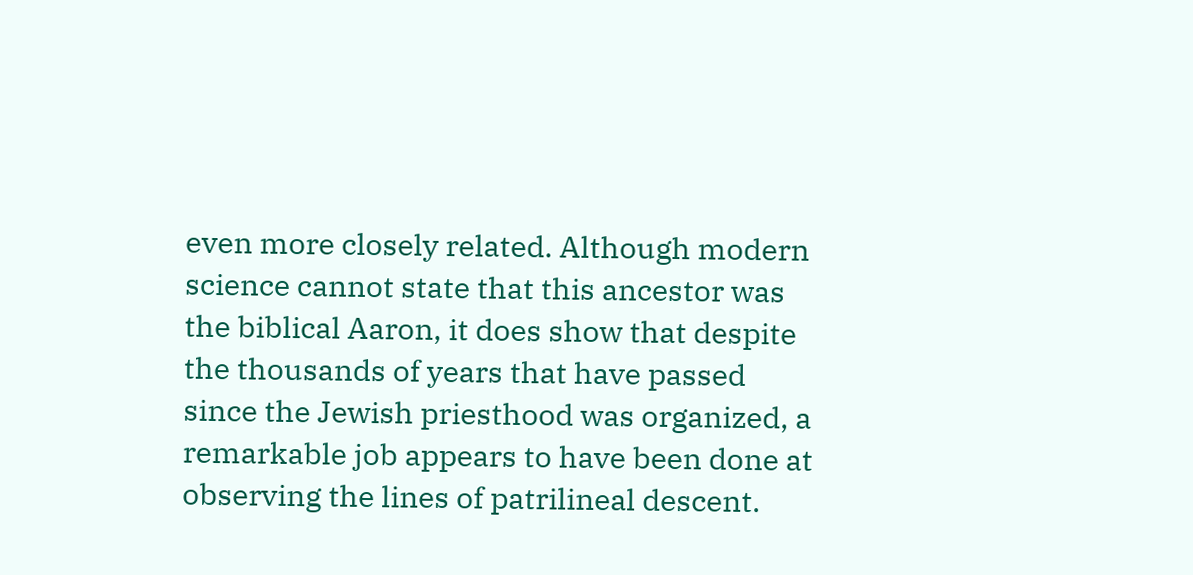even more closely related. Although modern science cannot state that this ancestor was the biblical Aaron, it does show that despite the thousands of years that have passed since the Jewish priesthood was organized, a remarkable job appears to have been done at observing the lines of patrilineal descent.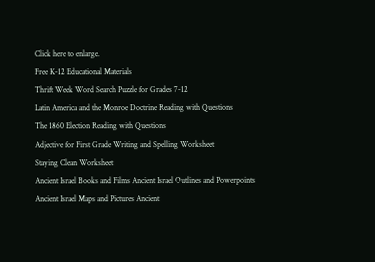Click here to enlarge.
Free K-12 Educational Materials
Thrift Week Word Search Puzzle for Grades 7-12
Latin America and the Monroe Doctrine Reading with Questions
The 1860 Election Reading with Questions
Adjective for First Grade Writing and Spelling Worksheet
Staying Clean Worksheet
Ancient Israel Books and Films Ancient Israel Outlines and Powerpoints
Ancient Israel Maps and Pictures Ancient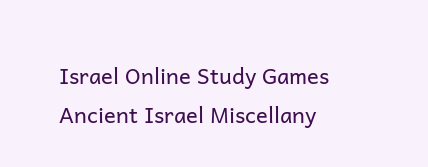Israel Online Study Games
Ancient Israel Miscellany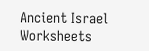Ancient Israel Worksheets